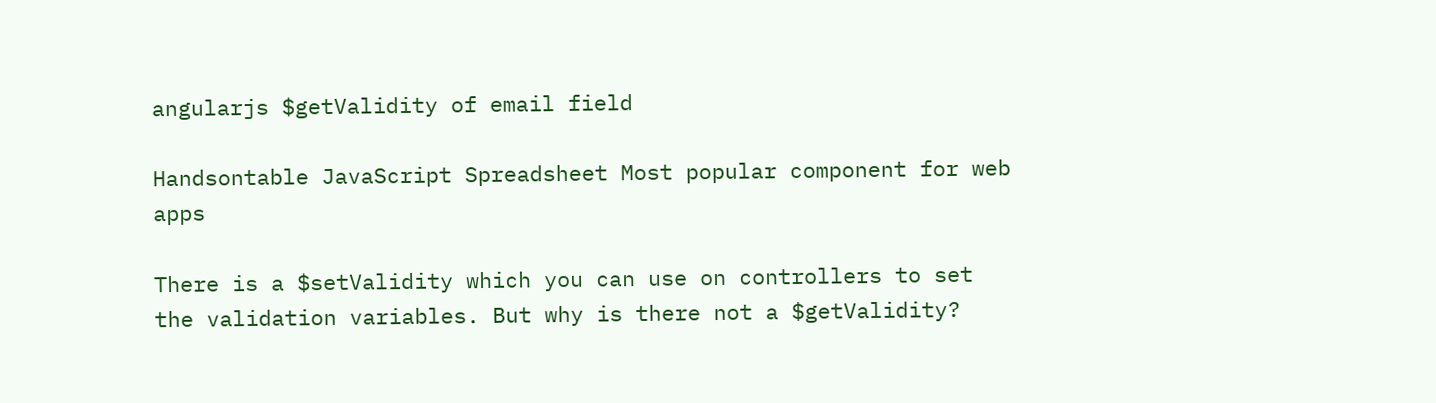angularjs $getValidity of email field

Handsontable JavaScript Spreadsheet Most popular component for web apps

There is a $setValidity which you can use on controllers to set the validation variables. But why is there not a $getValidity?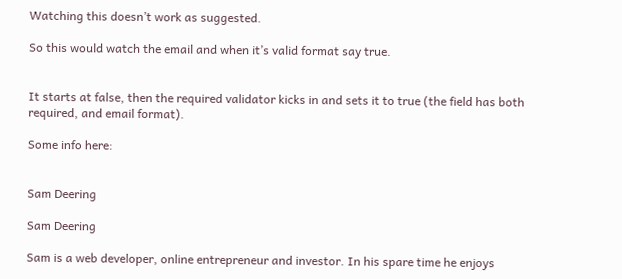Watching this doesn’t work as suggested.

So this would watch the email and when it’s valid format say true.


It starts at false, then the required validator kicks in and sets it to true (the field has both required, and email format).

Some info here:


Sam Deering

Sam Deering

Sam is a web developer, online entrepreneur and investor. In his spare time he enjoys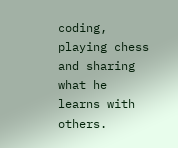coding, playing chess and sharing what he learns with others.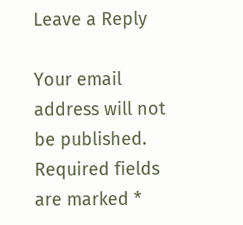Leave a Reply

Your email address will not be published. Required fields are marked *